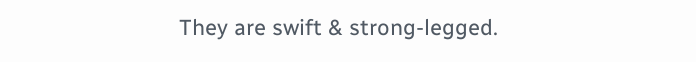They are swift & strong-legged.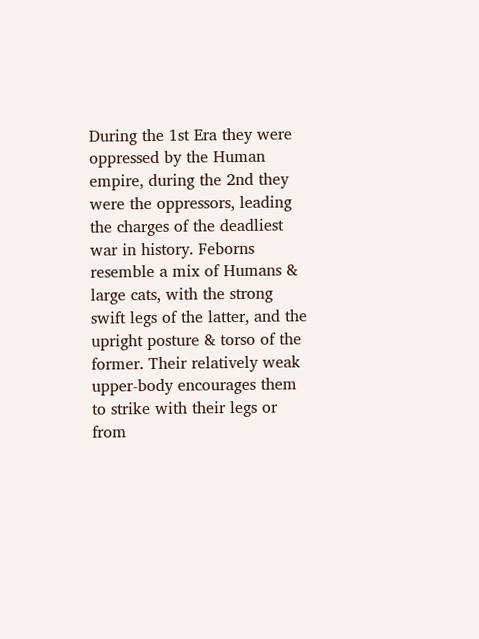During the 1st Era they were oppressed by the Human empire, during the 2nd they were the oppressors, leading the charges of the deadliest war in history. Feborns resemble a mix of Humans & large cats, with the strong swift legs of the latter, and the upright posture & torso of the former. Their relatively weak upper-body encourages them to strike with their legs or from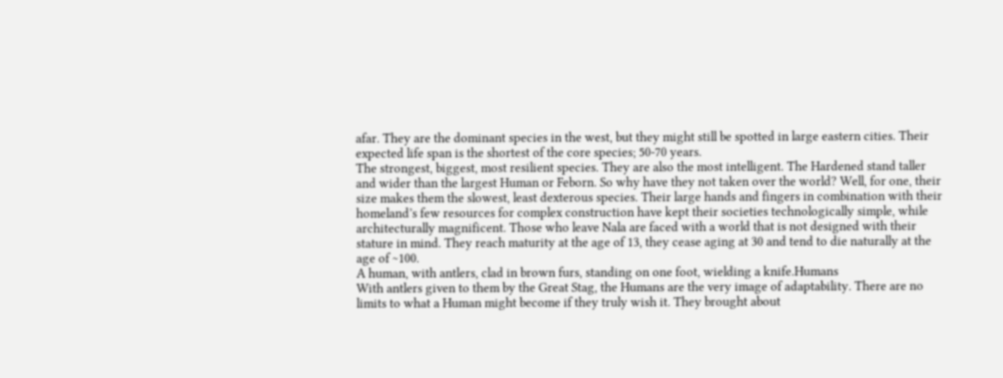afar. They are the dominant species in the west, but they might still be spotted in large eastern cities. Their expected life span is the shortest of the core species; 50-70 years.
The strongest, biggest, most resilient species. They are also the most intelligent. The Hardened stand taller and wider than the largest Human or Feborn. So why have they not taken over the world? Well, for one, their size makes them the slowest, least dexterous species. Their large hands and fingers in combination with their homeland’s few resources for complex construction have kept their societies technologically simple, while architecturally magnificent. Those who leave Nala are faced with a world that is not designed with their stature in mind. They reach maturity at the age of 13, they cease aging at 30 and tend to die naturally at the age of ~100.
A human, with antlers, clad in brown furs, standing on one foot, wielding a knife.Humans
With antlers given to them by the Great Stag, the Humans are the very image of adaptability. There are no limits to what a Human might become if they truly wish it. They brought about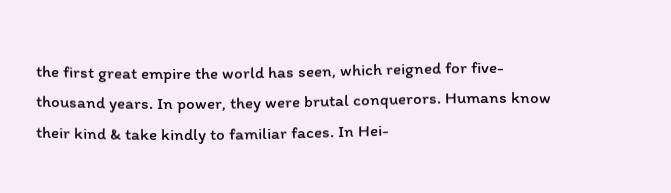the first great empire the world has seen, which reigned for five-thousand years. In power, they were brutal conquerors. Humans know their kind & take kindly to familiar faces. In Hei-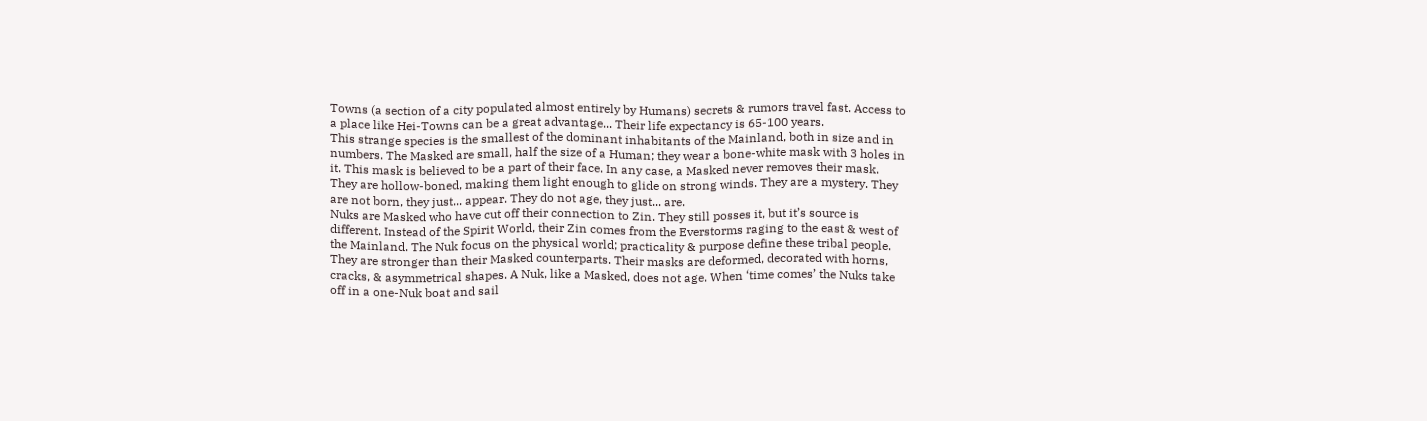Towns (a section of a city populated almost entirely by Humans) secrets & rumors travel fast. Access to a place like Hei-Towns can be a great advantage... Their life expectancy is 65-100 years.
This strange species is the smallest of the dominant inhabitants of the Mainland, both in size and in numbers. The Masked are small, half the size of a Human; they wear a bone-white mask with 3 holes in it. This mask is believed to be a part of their face. In any case, a Masked never removes their mask. They are hollow-boned, making them light enough to glide on strong winds. They are a mystery. They are not born, they just... appear. They do not age, they just... are.
Nuks are Masked who have cut off their connection to Zin. They still posses it, but it’s source is different. Instead of the Spirit World, their Zin comes from the Everstorms raging to the east & west of the Mainland. The Nuk focus on the physical world; practicality & purpose define these tribal people. They are stronger than their Masked counterparts. Their masks are deformed, decorated with horns, cracks, & asymmetrical shapes. A Nuk, like a Masked, does not age. When ‘time comes’ the Nuks take off in a one-Nuk boat and sail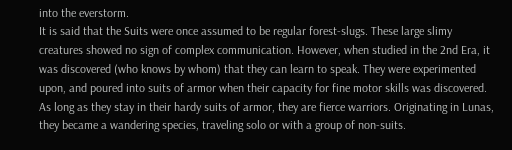into the everstorm.
It is said that the Suits were once assumed to be regular forest-slugs. These large slimy creatures showed no sign of complex communication. However, when studied in the 2nd Era, it was discovered (who knows by whom) that they can learn to speak. They were experimented upon, and poured into suits of armor when their capacity for fine motor skills was discovered. As long as they stay in their hardy suits of armor, they are fierce warriors. Originating in Lunas, they became a wandering species, traveling solo or with a group of non-suits.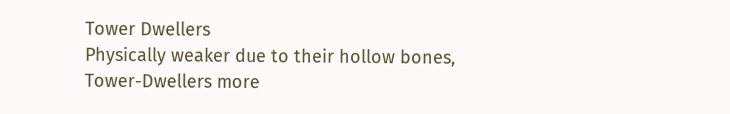Tower Dwellers
Physically weaker due to their hollow bones, Tower-Dwellers more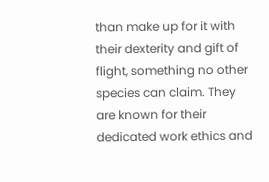than make up for it with their dexterity and gift of flight, something no other species can claim. They are known for their dedicated work ethics and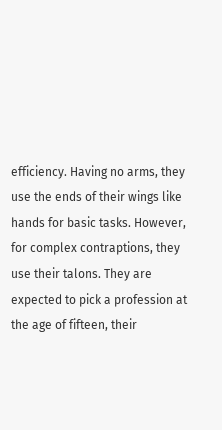efficiency. Having no arms, they use the ends of their wings like hands for basic tasks. However, for complex contraptions, they use their talons. They are expected to pick a profession at the age of fifteen, their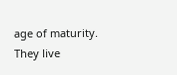age of maturity. They live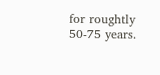for roughtly 50-75 years.